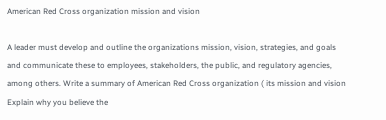American Red Cross organization mission and vision

A leader must develop and outline the organizations mission, vision, strategies, and goals and communicate these to employees, stakeholders, the public, and regulatory agencies, among others. Write a summary of American Red Cross organization ( its mission and vision Explain why you believe the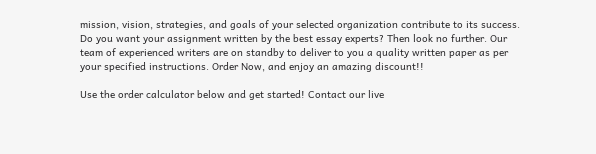mission, vision, strategies, and goals of your selected organization contribute to its success. Do you want your assignment written by the best essay experts? Then look no further. Our team of experienced writers are on standby to deliver to you a quality written paper as per your specified instructions. Order Now, and enjoy an amazing discount!!

Use the order calculator below and get started! Contact our live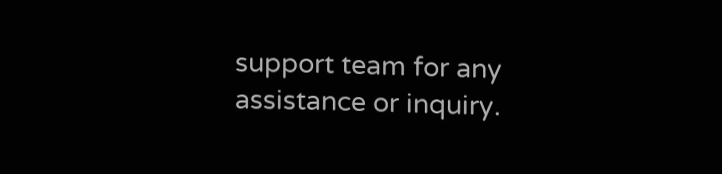support team for any assistance or inquiry.